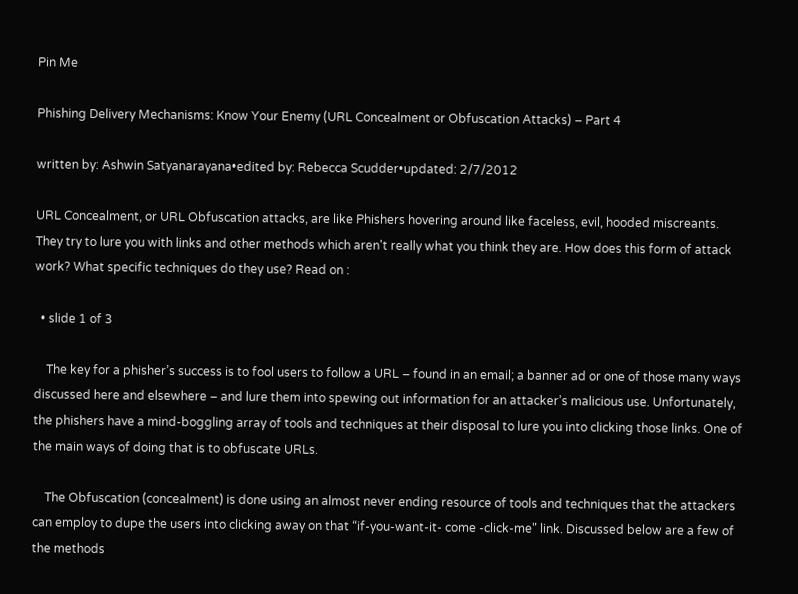Pin Me

Phishing Delivery Mechanisms: Know Your Enemy (URL Concealment or Obfuscation Attacks) – Part 4

written by: Ashwin Satyanarayana•edited by: Rebecca Scudder•updated: 2/7/2012

URL Concealment, or URL Obfuscation attacks, are like Phishers hovering around like faceless, evil, hooded miscreants. They try to lure you with links and other methods which aren't really what you think they are. How does this form of attack work? What specific techniques do they use? Read on :

  • slide 1 of 3

    The key for a phisher’s success is to fool users to follow a URL – found in an email; a banner ad or one of those many ways discussed here and elsewhere – and lure them into spewing out information for an attacker’s malicious use. Unfortunately, the phishers have a mind-boggling array of tools and techniques at their disposal to lure you into clicking those links. One of the main ways of doing that is to obfuscate URLs.

    The Obfuscation (concealment) is done using an almost never ending resource of tools and techniques that the attackers can employ to dupe the users into clicking away on that “if-you-want-it- come -click-me" link. Discussed below are a few of the methods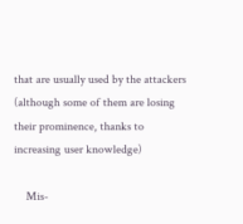that are usually used by the attackers (although some of them are losing their prominence, thanks to increasing user knowledge)

    Mis-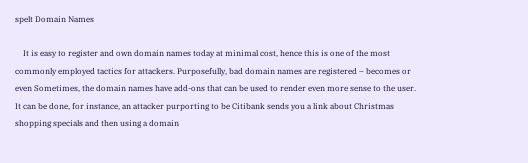spelt Domain Names

    It is easy to register and own domain names today at minimal cost, hence this is one of the most commonly employed tactics for attackers. Purposefully, bad domain names are registered – becomes or even Sometimes, the domain names have add-ons that can be used to render even more sense to the user. It can be done, for instance, an attacker purporting to be Citibank sends you a link about Christmas shopping specials and then using a domain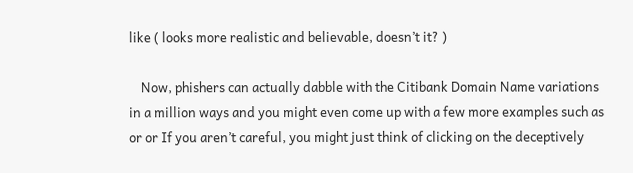like ( looks more realistic and believable, doesn’t it? )

    Now, phishers can actually dabble with the Citibank Domain Name variations in a million ways and you might even come up with a few more examples such as or or If you aren’t careful, you might just think of clicking on the deceptively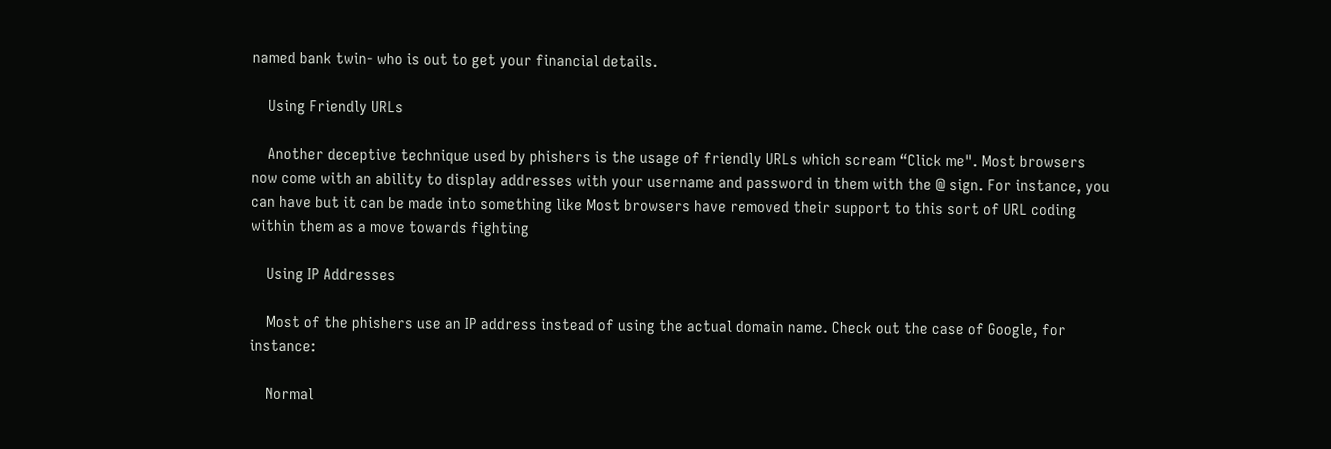named bank twin- who is out to get your financial details.

    Using Friendly URLs

    Another deceptive technique used by phishers is the usage of friendly URLs which scream “Click me". Most browsers now come with an ability to display addresses with your username and password in them with the @ sign. For instance, you can have but it can be made into something like Most browsers have removed their support to this sort of URL coding within them as a move towards fighting

    Using IP Addresses

    Most of the phishers use an IP address instead of using the actual domain name. Check out the case of Google, for instance:

    Normal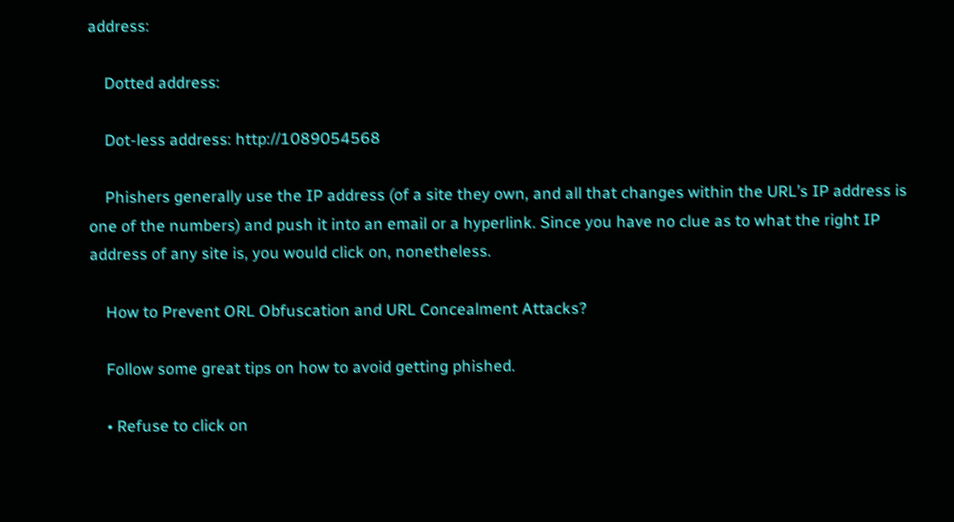address:

    Dotted address:

    Dot-less address: http://1089054568

    Phishers generally use the IP address (of a site they own, and all that changes within the URL’s IP address is one of the numbers) and push it into an email or a hyperlink. Since you have no clue as to what the right IP address of any site is, you would click on, nonetheless.

    How to Prevent ORL Obfuscation and URL Concealment Attacks?

    Follow some great tips on how to avoid getting phished.

    • Refuse to click on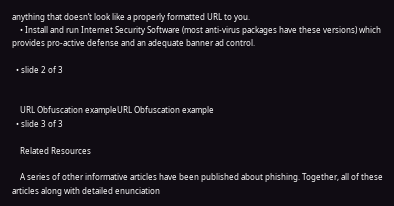anything that doesn’t look like a properly formatted URL to you.
    • Install and run Internet Security Software (most anti-virus packages have these versions) which provides pro-active defense and an adequate banner ad control.

  • slide 2 of 3


    URL Obfuscation exampleURL Obfuscation example
  • slide 3 of 3

    Related Resources

    A series of other informative articles have been published about phishing. Together, all of these articles along with detailed enunciation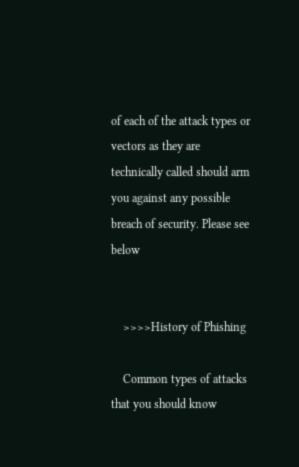of each of the attack types or vectors as they are technically called should arm you against any possible breach of security. Please see below


    >>>>History of Phishing

    Common types of attacks that you should know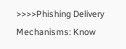>>>>Phishing Delivery Mechanisms: Know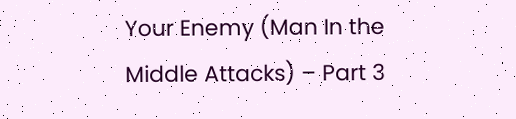Your Enemy (Man In the Middle Attacks) – Part 3